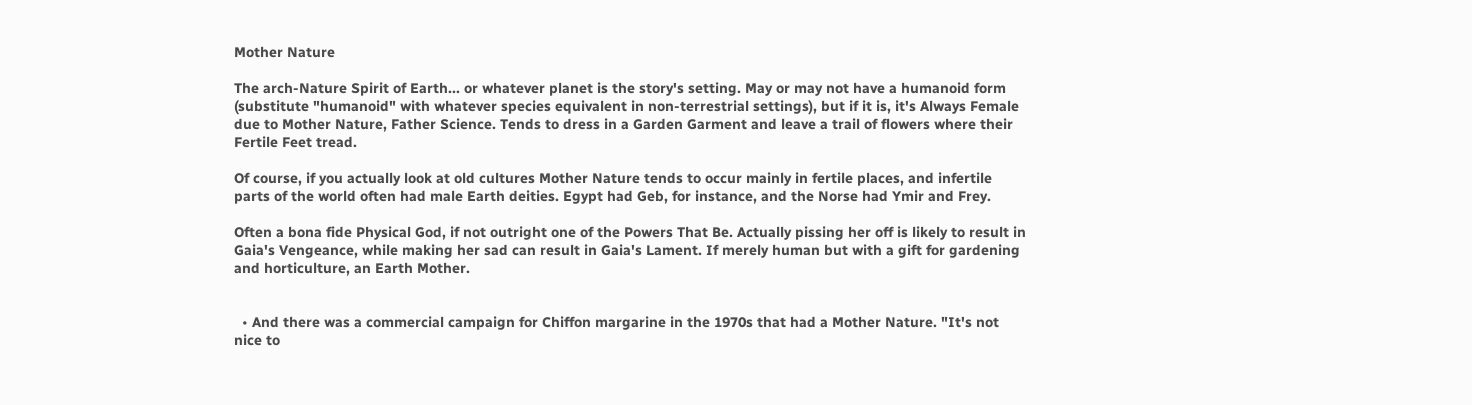Mother Nature

The arch-Nature Spirit of Earth... or whatever planet is the story's setting. May or may not have a humanoid form (substitute "humanoid" with whatever species equivalent in non-terrestrial settings), but if it is, it's Always Female due to Mother Nature, Father Science. Tends to dress in a Garden Garment and leave a trail of flowers where their Fertile Feet tread.

Of course, if you actually look at old cultures Mother Nature tends to occur mainly in fertile places, and infertile parts of the world often had male Earth deities. Egypt had Geb, for instance, and the Norse had Ymir and Frey.

Often a bona fide Physical God, if not outright one of the Powers That Be. Actually pissing her off is likely to result in Gaia's Vengeance, while making her sad can result in Gaia's Lament. If merely human but with a gift for gardening and horticulture, an Earth Mother.


  • And there was a commercial campaign for Chiffon margarine in the 1970s that had a Mother Nature. "It's not nice to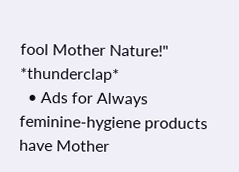fool Mother Nature!" *thunderclap*
  • Ads for Always feminine-hygiene products have Mother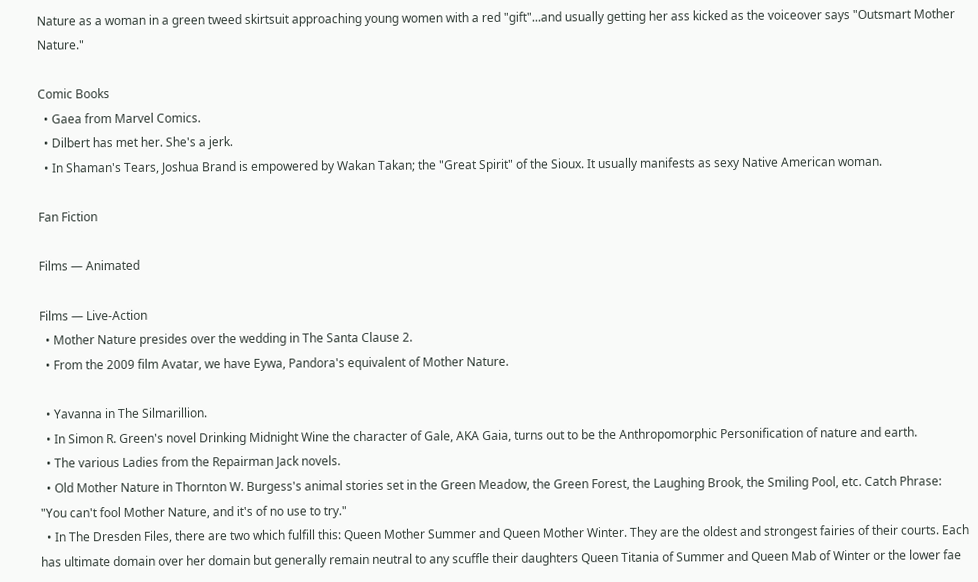Nature as a woman in a green tweed skirtsuit approaching young women with a red "gift"...and usually getting her ass kicked as the voiceover says "Outsmart Mother Nature."

Comic Books
  • Gaea from Marvel Comics.
  • Dilbert has met her. She's a jerk.
  • In Shaman's Tears, Joshua Brand is empowered by Wakan Takan; the "Great Spirit" of the Sioux. It usually manifests as sexy Native American woman.

Fan Fiction

Films — Animated

Films — Live-Action
  • Mother Nature presides over the wedding in The Santa Clause 2.
  • From the 2009 film Avatar, we have Eywa, Pandora's equivalent of Mother Nature.

  • Yavanna in The Silmarillion.
  • In Simon R. Green's novel Drinking Midnight Wine the character of Gale, AKA Gaia, turns out to be the Anthropomorphic Personification of nature and earth.
  • The various Ladies from the Repairman Jack novels.
  • Old Mother Nature in Thornton W. Burgess's animal stories set in the Green Meadow, the Green Forest, the Laughing Brook, the Smiling Pool, etc. Catch Phrase: "You can't fool Mother Nature, and it's of no use to try."
  • In The Dresden Files, there are two which fulfill this: Queen Mother Summer and Queen Mother Winter. They are the oldest and strongest fairies of their courts. Each has ultimate domain over her domain but generally remain neutral to any scuffle their daughters Queen Titania of Summer and Queen Mab of Winter or the lower fae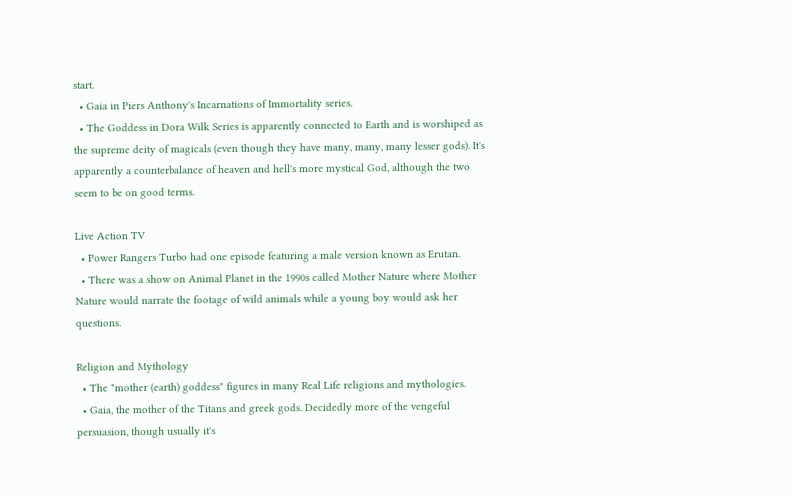start.
  • Gaia in Piers Anthony's Incarnations of Immortality series.
  • The Goddess in Dora Wilk Series is apparently connected to Earth and is worshiped as the supreme deity of magicals (even though they have many, many, many lesser gods). It's apparently a counterbalance of heaven and hell's more mystical God, although the two seem to be on good terms.

Live Action TV
  • Power Rangers Turbo had one episode featuring a male version known as Erutan.
  • There was a show on Animal Planet in the 1990s called Mother Nature where Mother Nature would narrate the footage of wild animals while a young boy would ask her questions.

Religion and Mythology
  • The "mother (earth) goddess" figures in many Real Life religions and mythologies.
  • Gaia, the mother of the Titans and greek gods. Decidedly more of the vengeful persuasion, though usually it's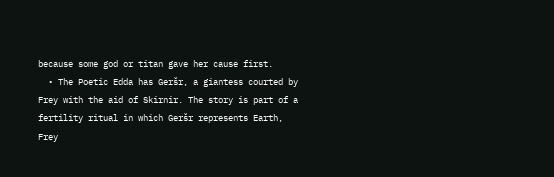because some god or titan gave her cause first.
  • The Poetic Edda has Geršr, a giantess courted by Frey with the aid of Skirnir. The story is part of a fertility ritual in which Geršr represents Earth, Frey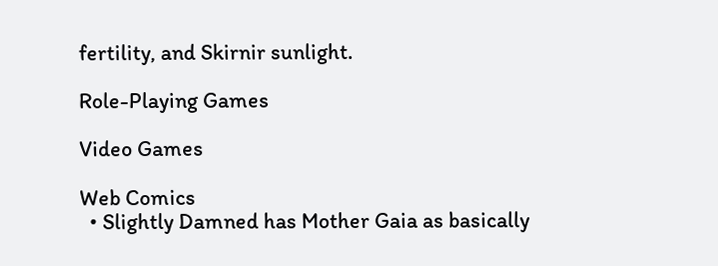fertility, and Skirnir sunlight.

Role-Playing Games

Video Games

Web Comics
  • Slightly Damned has Mother Gaia as basically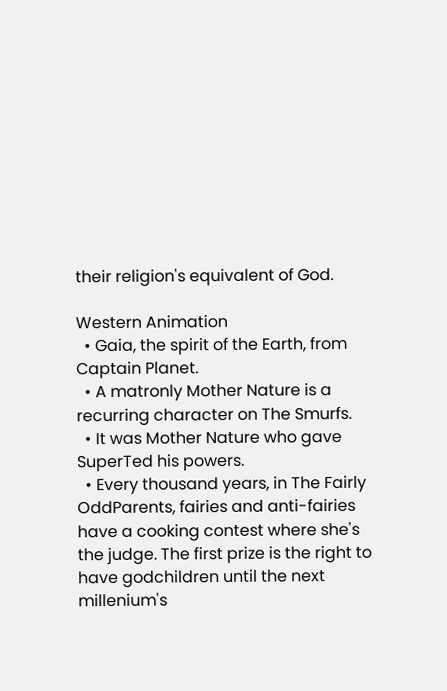their religion's equivalent of God.

Western Animation
  • Gaia, the spirit of the Earth, from Captain Planet.
  • A matronly Mother Nature is a recurring character on The Smurfs.
  • It was Mother Nature who gave SuperTed his powers.
  • Every thousand years, in The Fairly OddParents, fairies and anti-fairies have a cooking contest where she's the judge. The first prize is the right to have godchildren until the next millenium's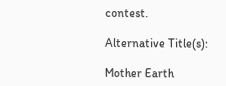contest.

Alternative Title(s):

Mother Earth